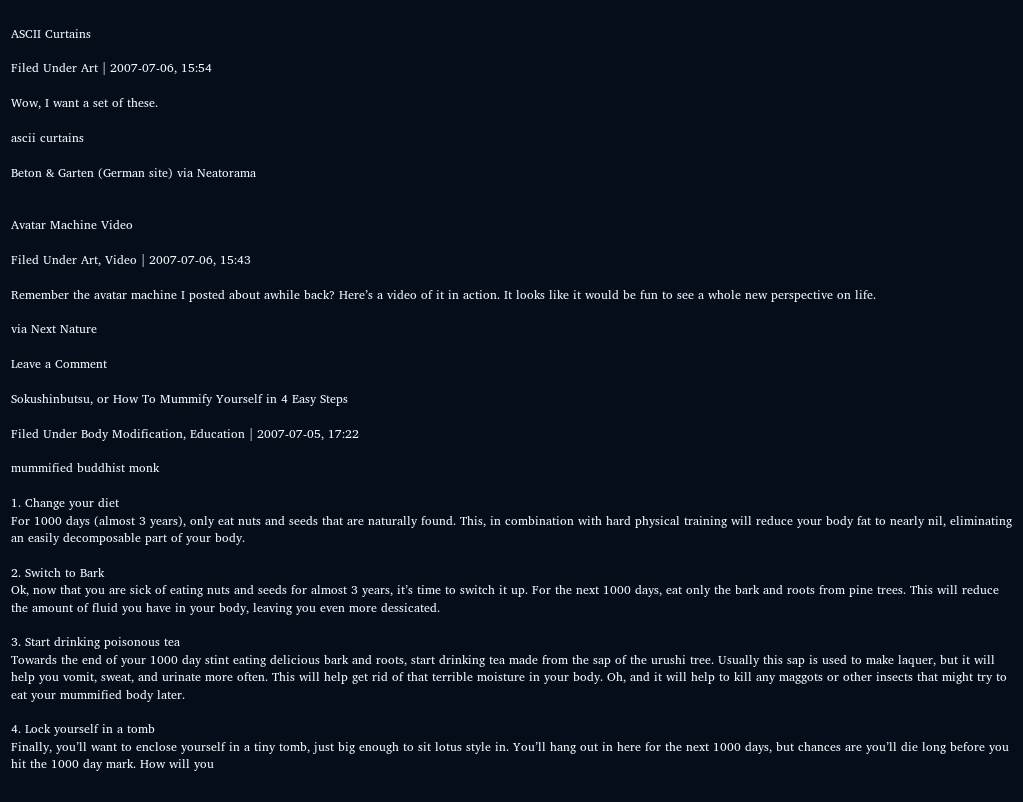ASCII Curtains

Filed Under Art | 2007-07-06, 15:54

Wow, I want a set of these.

ascii curtains

Beton & Garten (German site) via Neatorama


Avatar Machine Video

Filed Under Art, Video | 2007-07-06, 15:43

Remember the avatar machine I posted about awhile back? Here’s a video of it in action. It looks like it would be fun to see a whole new perspective on life.

via Next Nature

Leave a Comment

Sokushinbutsu, or How To Mummify Yourself in 4 Easy Steps

Filed Under Body Modification, Education | 2007-07-05, 17:22

mummified buddhist monk

1. Change your diet
For 1000 days (almost 3 years), only eat nuts and seeds that are naturally found. This, in combination with hard physical training will reduce your body fat to nearly nil, eliminating an easily decomposable part of your body.

2. Switch to Bark
Ok, now that you are sick of eating nuts and seeds for almost 3 years, it’s time to switch it up. For the next 1000 days, eat only the bark and roots from pine trees. This will reduce the amount of fluid you have in your body, leaving you even more dessicated.

3. Start drinking poisonous tea
Towards the end of your 1000 day stint eating delicious bark and roots, start drinking tea made from the sap of the urushi tree. Usually this sap is used to make laquer, but it will help you vomit, sweat, and urinate more often. This will help get rid of that terrible moisture in your body. Oh, and it will help to kill any maggots or other insects that might try to eat your mummified body later.

4. Lock yourself in a tomb
Finally, you’ll want to enclose yourself in a tiny tomb, just big enough to sit lotus style in. You’ll hang out in here for the next 1000 days, but chances are you’ll die long before you hit the 1000 day mark. How will you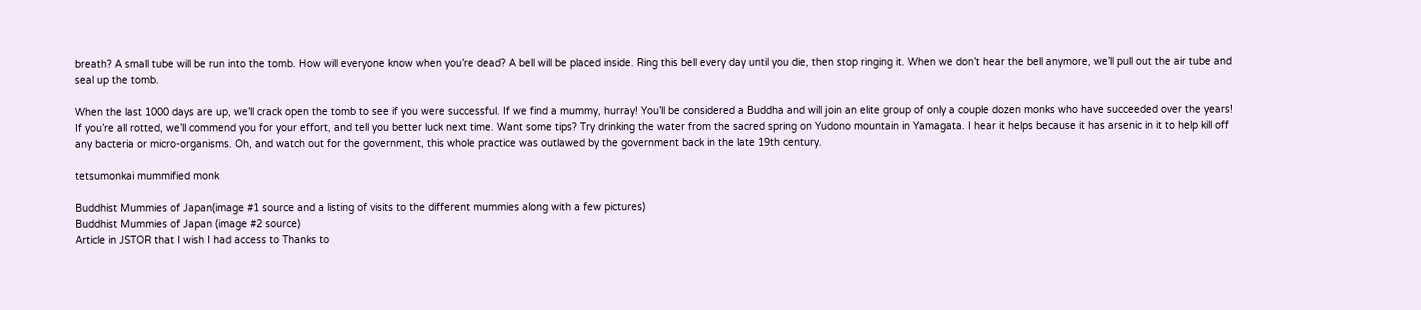breath? A small tube will be run into the tomb. How will everyone know when you’re dead? A bell will be placed inside. Ring this bell every day until you die, then stop ringing it. When we don’t hear the bell anymore, we’ll pull out the air tube and seal up the tomb.

When the last 1000 days are up, we’ll crack open the tomb to see if you were successful. If we find a mummy, hurray! You’ll be considered a Buddha and will join an elite group of only a couple dozen monks who have succeeded over the years! If you’re all rotted, we’ll commend you for your effort, and tell you better luck next time. Want some tips? Try drinking the water from the sacred spring on Yudono mountain in Yamagata. I hear it helps because it has arsenic in it to help kill off any bacteria or micro-organisms. Oh, and watch out for the government, this whole practice was outlawed by the government back in the late 19th century.

tetsumonkai mummified monk

Buddhist Mummies of Japan(image #1 source and a listing of visits to the different mummies along with a few pictures)
Buddhist Mummies of Japan (image #2 source)
Article in JSTOR that I wish I had access to Thanks to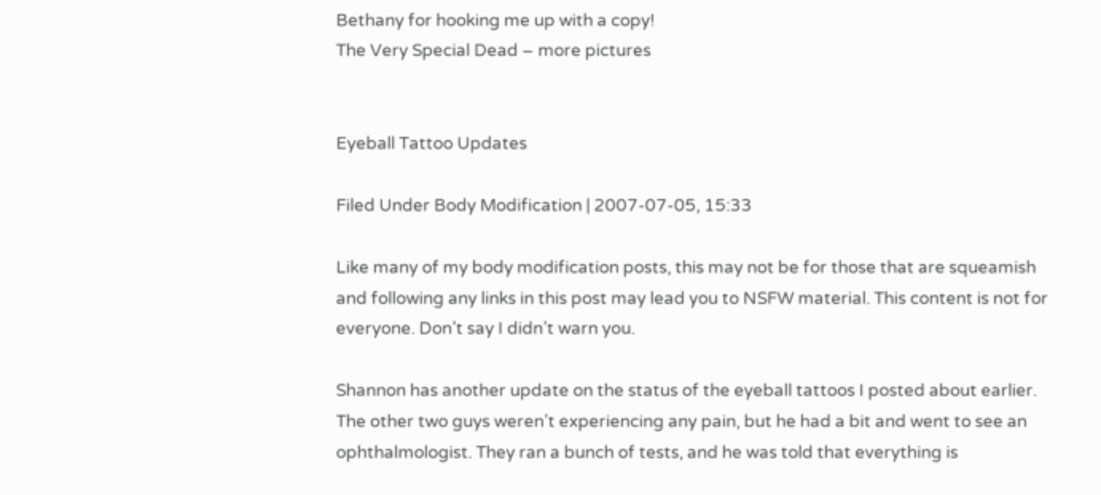Bethany for hooking me up with a copy!
The Very Special Dead – more pictures


Eyeball Tattoo Updates

Filed Under Body Modification | 2007-07-05, 15:33

Like many of my body modification posts, this may not be for those that are squeamish and following any links in this post may lead you to NSFW material. This content is not for everyone. Don’t say I didn’t warn you.

Shannon has another update on the status of the eyeball tattoos I posted about earlier. The other two guys weren’t experiencing any pain, but he had a bit and went to see an ophthalmologist. They ran a bunch of tests, and he was told that everything is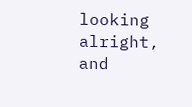looking alright, and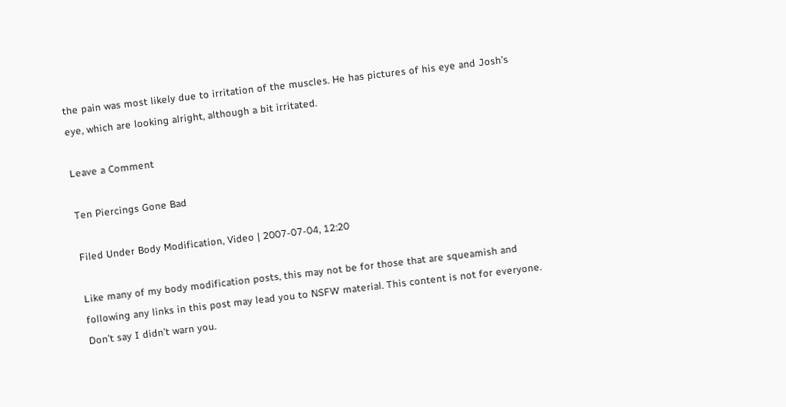the pain was most likely due to irritation of the muscles. He has pictures of his eye and Josh’s eye, which are looking alright, although a bit irritated.

Leave a Comment

Ten Piercings Gone Bad

Filed Under Body Modification, Video | 2007-07-04, 12:20

Like many of my body modification posts, this may not be for those that are squeamish and following any links in this post may lead you to NSFW material. This content is not for everyone. Don’t say I didn’t warn you.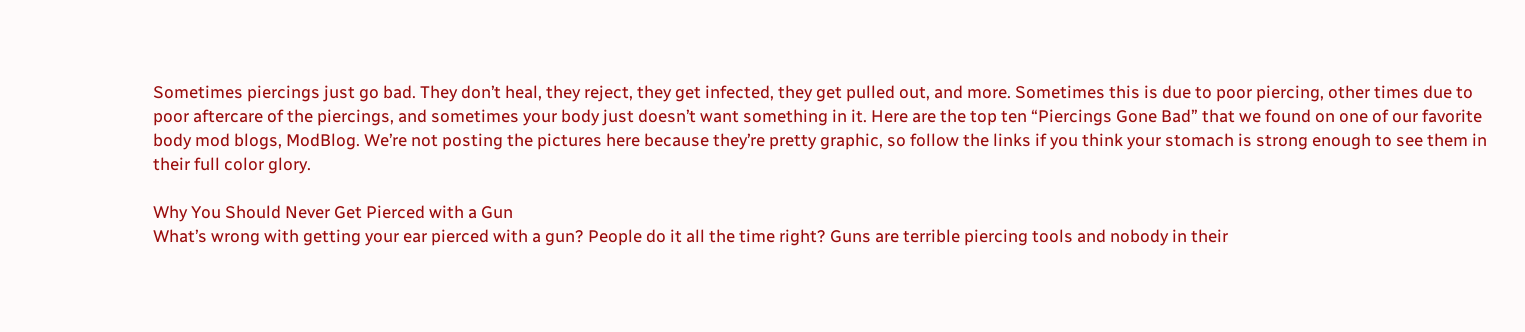Sometimes piercings just go bad. They don’t heal, they reject, they get infected, they get pulled out, and more. Sometimes this is due to poor piercing, other times due to poor aftercare of the piercings, and sometimes your body just doesn’t want something in it. Here are the top ten “Piercings Gone Bad” that we found on one of our favorite body mod blogs, ModBlog. We’re not posting the pictures here because they’re pretty graphic, so follow the links if you think your stomach is strong enough to see them in their full color glory.

Why You Should Never Get Pierced with a Gun
What’s wrong with getting your ear pierced with a gun? People do it all the time right? Guns are terrible piercing tools and nobody in their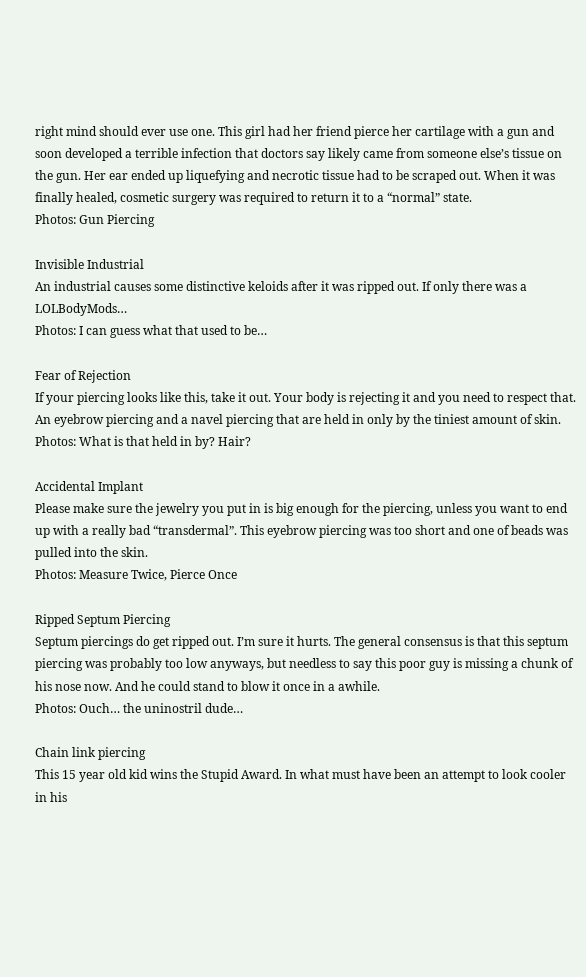right mind should ever use one. This girl had her friend pierce her cartilage with a gun and soon developed a terrible infection that doctors say likely came from someone else’s tissue on the gun. Her ear ended up liquefying and necrotic tissue had to be scraped out. When it was finally healed, cosmetic surgery was required to return it to a “normal” state.
Photos: Gun Piercing

Invisible Industrial
An industrial causes some distinctive keloids after it was ripped out. If only there was a LOLBodyMods…
Photos: I can guess what that used to be…

Fear of Rejection
If your piercing looks like this, take it out. Your body is rejecting it and you need to respect that. An eyebrow piercing and a navel piercing that are held in only by the tiniest amount of skin.
Photos: What is that held in by? Hair?

Accidental Implant
Please make sure the jewelry you put in is big enough for the piercing, unless you want to end up with a really bad “transdermal”. This eyebrow piercing was too short and one of beads was pulled into the skin.
Photos: Measure Twice, Pierce Once

Ripped Septum Piercing
Septum piercings do get ripped out. I’m sure it hurts. The general consensus is that this septum piercing was probably too low anyways, but needless to say this poor guy is missing a chunk of his nose now. And he could stand to blow it once in a awhile.
Photos: Ouch… the uninostril dude…

Chain link piercing
This 15 year old kid wins the Stupid Award. In what must have been an attempt to look cooler in his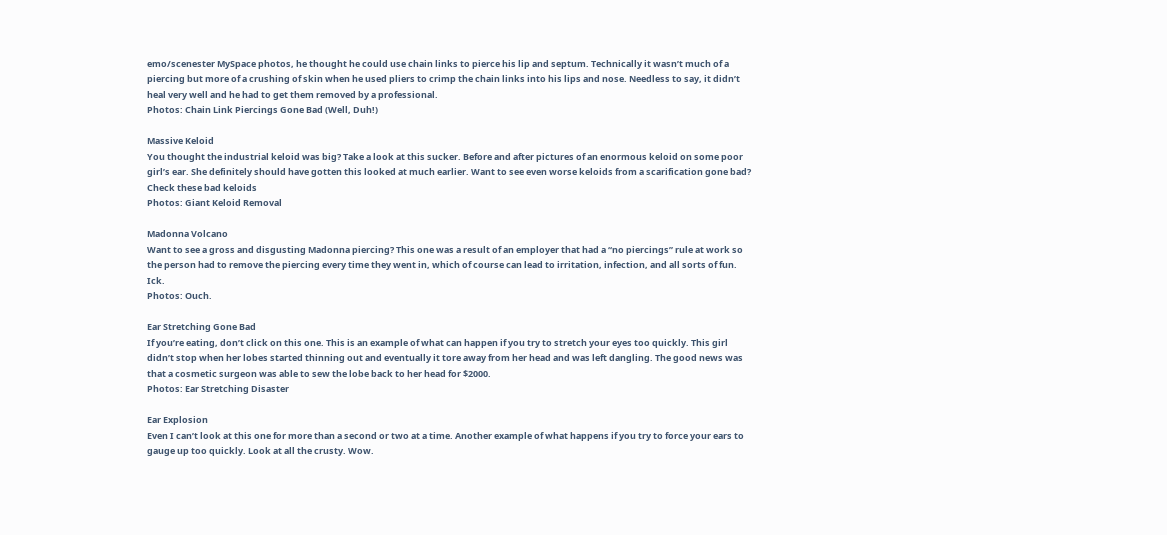emo/scenester MySpace photos, he thought he could use chain links to pierce his lip and septum. Technically it wasn’t much of a piercing but more of a crushing of skin when he used pliers to crimp the chain links into his lips and nose. Needless to say, it didn’t heal very well and he had to get them removed by a professional.
Photos: Chain Link Piercings Gone Bad (Well, Duh!)

Massive Keloid
You thought the industrial keloid was big? Take a look at this sucker. Before and after pictures of an enormous keloid on some poor girl’s ear. She definitely should have gotten this looked at much earlier. Want to see even worse keloids from a scarification gone bad? Check these bad keloids
Photos: Giant Keloid Removal

Madonna Volcano
Want to see a gross and disgusting Madonna piercing? This one was a result of an employer that had a “no piercings” rule at work so the person had to remove the piercing every time they went in, which of course can lead to irritation, infection, and all sorts of fun. Ick.
Photos: Ouch.

Ear Stretching Gone Bad
If you’re eating, don’t click on this one. This is an example of what can happen if you try to stretch your eyes too quickly. This girl didn’t stop when her lobes started thinning out and eventually it tore away from her head and was left dangling. The good news was that a cosmetic surgeon was able to sew the lobe back to her head for $2000.
Photos: Ear Stretching Disaster

Ear Explosion
Even I can’t look at this one for more than a second or two at a time. Another example of what happens if you try to force your ears to gauge up too quickly. Look at all the crusty. Wow.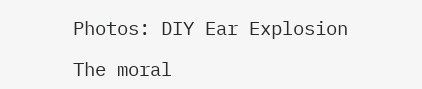Photos: DIY Ear Explosion

The moral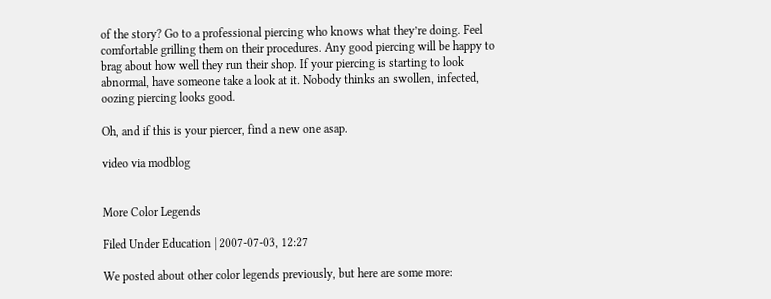of the story? Go to a professional piercing who knows what they’re doing. Feel comfortable grilling them on their procedures. Any good piercing will be happy to brag about how well they run their shop. If your piercing is starting to look abnormal, have someone take a look at it. Nobody thinks an swollen, infected, oozing piercing looks good.

Oh, and if this is your piercer, find a new one asap.

video via modblog


More Color Legends

Filed Under Education | 2007-07-03, 12:27

We posted about other color legends previously, but here are some more: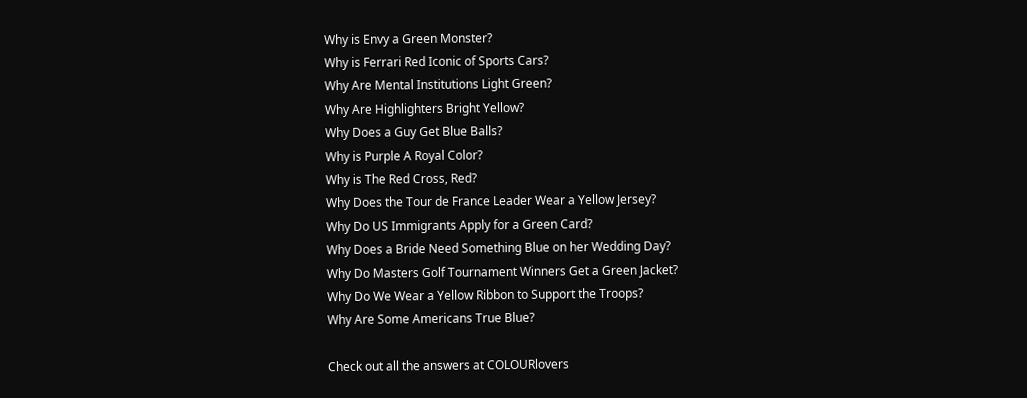Why is Envy a Green Monster?
Why is Ferrari Red Iconic of Sports Cars?
Why Are Mental Institutions Light Green?
Why Are Highlighters Bright Yellow?
Why Does a Guy Get Blue Balls?
Why is Purple A Royal Color?
Why is The Red Cross, Red?
Why Does the Tour de France Leader Wear a Yellow Jersey?
Why Do US Immigrants Apply for a Green Card?
Why Does a Bride Need Something Blue on her Wedding Day?
Why Do Masters Golf Tournament Winners Get a Green Jacket?
Why Do We Wear a Yellow Ribbon to Support the Troops?
Why Are Some Americans True Blue?

Check out all the answers at COLOURlovers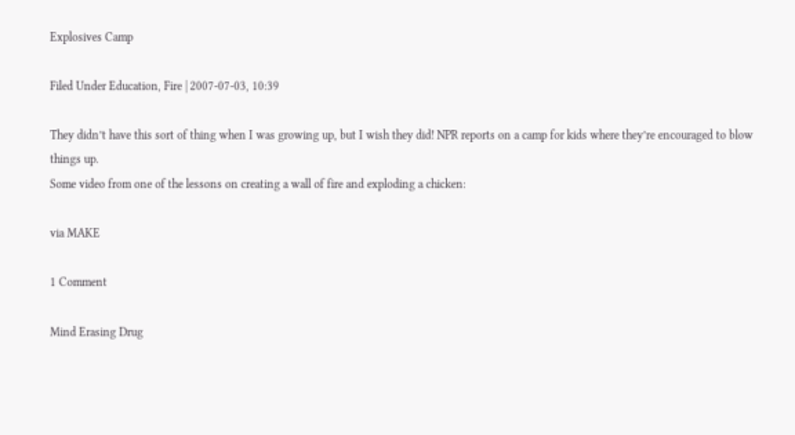Explosives Camp

Filed Under Education, Fire | 2007-07-03, 10:39

They didn’t have this sort of thing when I was growing up, but I wish they did! NPR reports on a camp for kids where they’re encouraged to blow things up.
Some video from one of the lessons on creating a wall of fire and exploding a chicken:

via MAKE

1 Comment

Mind Erasing Drug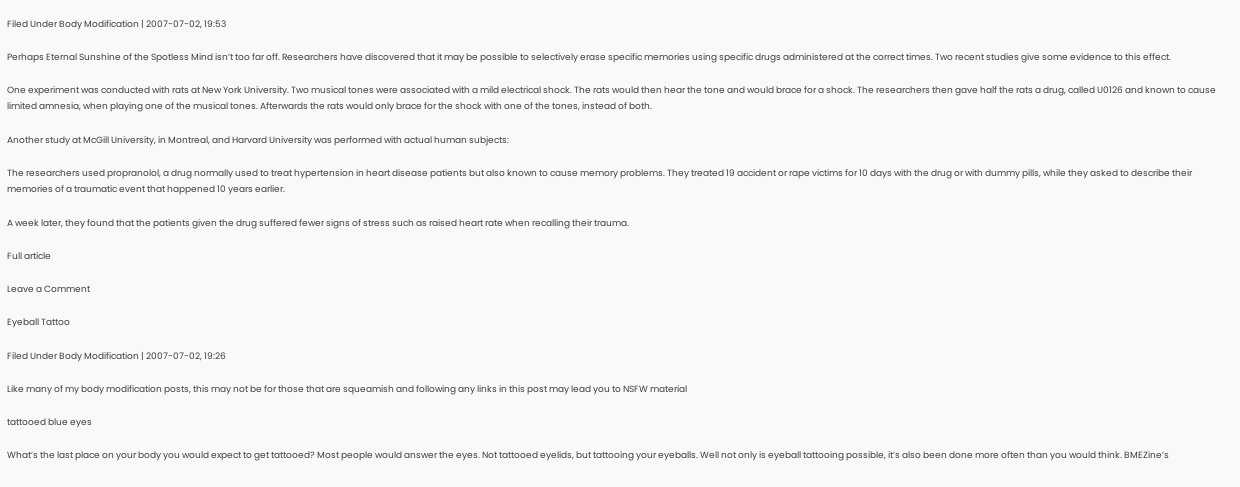Filed Under Body Modification | 2007-07-02, 19:53

Perhaps Eternal Sunshine of the Spotless Mind isn’t too far off. Researchers have discovered that it may be possible to selectively erase specific memories using specific drugs administered at the correct times. Two recent studies give some evidence to this effect.

One experiment was conducted with rats at New York University. Two musical tones were associated with a mild electrical shock. The rats would then hear the tone and would brace for a shock. The researchers then gave half the rats a drug, called U0126 and known to cause limited amnesia, when playing one of the musical tones. Afterwards the rats would only brace for the shock with one of the tones, instead of both.

Another study at McGill University, in Montreal, and Harvard University was performed with actual human subjects:

The researchers used propranolol, a drug normally used to treat hypertension in heart disease patients but also known to cause memory problems. They treated 19 accident or rape victims for 10 days with the drug or with dummy pills, while they asked to describe their memories of a traumatic event that happened 10 years earlier.

A week later, they found that the patients given the drug suffered fewer signs of stress such as raised heart rate when recalling their trauma.

Full article

Leave a Comment

Eyeball Tattoo

Filed Under Body Modification | 2007-07-02, 19:26

Like many of my body modification posts, this may not be for those that are squeamish and following any links in this post may lead you to NSFW material

tattooed blue eyes

What’s the last place on your body you would expect to get tattooed? Most people would answer the eyes. Not tattooed eyelids, but tattooing your eyeballs. Well not only is eyeball tattooing possible, it’s also been done more often than you would think. BMEZine’s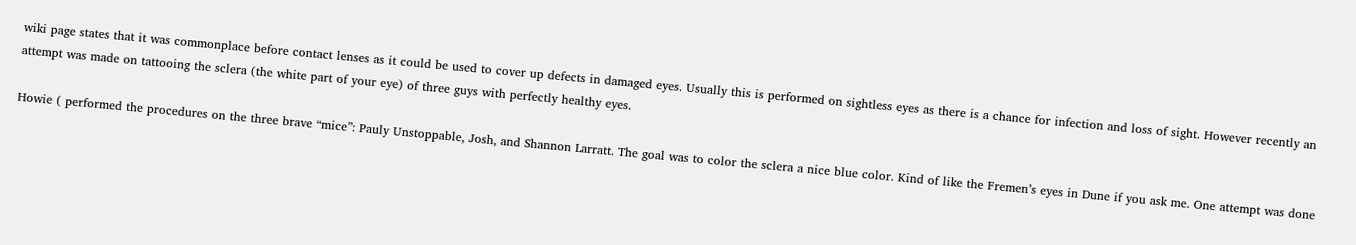wiki page states that it was commonplace before contact lenses as it could be used to cover up defects in damaged eyes. Usually this is performed on sightless eyes as there is a chance for infection and loss of sight. However recently an attempt was made on tattooing the sclera (the white part of your eye) of three guys with perfectly healthy eyes.

Howie ( performed the procedures on the three brave “mice”: Pauly Unstoppable, Josh, and Shannon Larratt. The goal was to color the sclera a nice blue color. Kind of like the Fremen’s eyes in Dune if you ask me. One attempt was done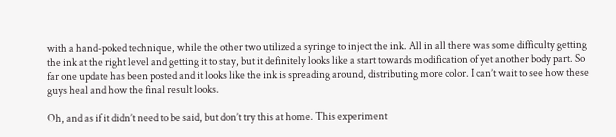with a hand-poked technique, while the other two utilized a syringe to inject the ink. All in all there was some difficulty getting the ink at the right level and getting it to stay, but it definitely looks like a start towards modification of yet another body part. So far one update has been posted and it looks like the ink is spreading around, distributing more color. I can’t wait to see how these guys heal and how the final result looks.

Oh, and as if it didn’t need to be said, but don’t try this at home. This experiment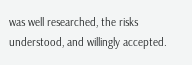was well researched, the risks understood, and willingly accepted.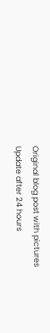Original blog post with pictures
Update after 24 hours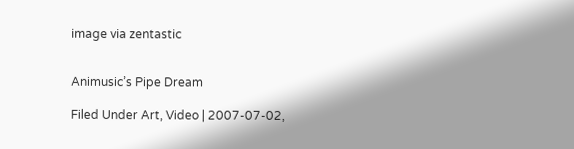image via zentastic


Animusic’s Pipe Dream

Filed Under Art, Video | 2007-07-02,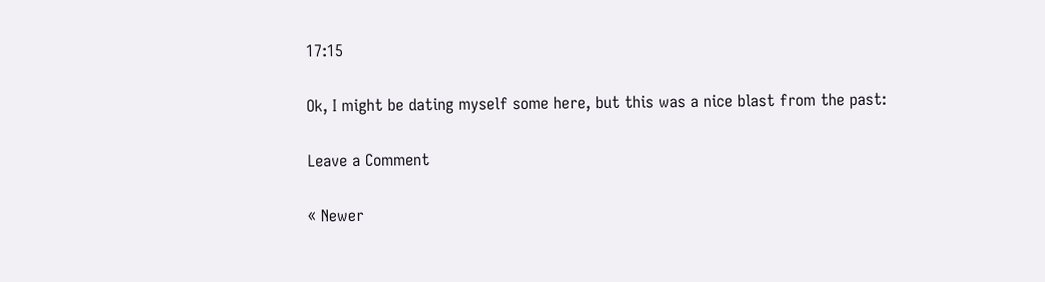17:15

Ok, I might be dating myself some here, but this was a nice blast from the past:

Leave a Comment

« Newer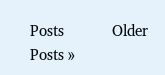Posts            Older Posts »